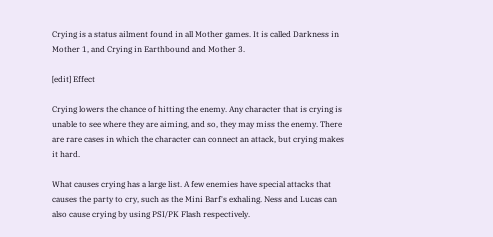Crying is a status ailment found in all Mother games. It is called Darkness in Mother 1, and Crying in Earthbound and Mother 3.

[edit] Effect

Crying lowers the chance of hitting the enemy. Any character that is crying is unable to see where they are aiming, and so, they may miss the enemy. There are rare cases in which the character can connect an attack, but crying makes it hard.

What causes crying has a large list. A few enemies have special attacks that causes the party to cry, such as the Mini Barf's exhaling. Ness and Lucas can also cause crying by using PSI/PK Flash respectively.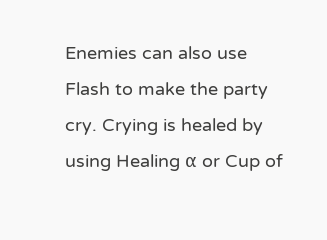Enemies can also use Flash to make the party cry. Crying is healed by using Healing α or Cup of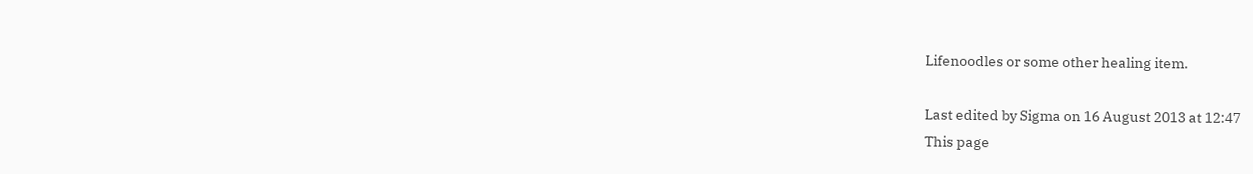Lifenoodles or some other healing item.

Last edited by Sigma on 16 August 2013 at 12:47
This page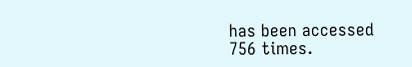has been accessed 756 times.